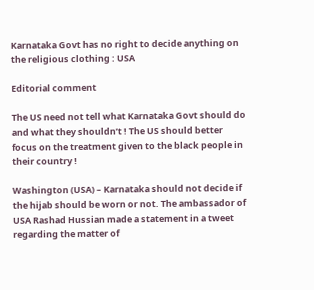Karnataka Govt has no right to decide anything on the religious clothing : USA

Editorial comment

The US need not tell what Karnataka Govt should do and what they shouldn’t ! The US should better focus on the treatment given to the black people in their country !

Washington (USA) – Karnataka should not decide if the hijab should be worn or not. The ambassador of USA Rashad Hussian made a statement in a tweet regarding the matter of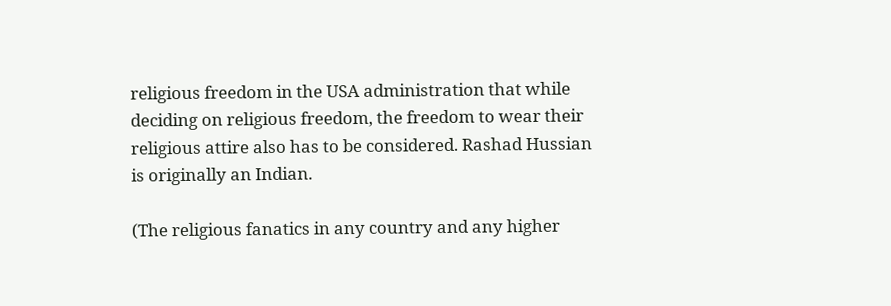religious freedom in the USA administration that while deciding on religious freedom, the freedom to wear their religious attire also has to be considered. Rashad Hussian is originally an Indian.

(The religious fanatics in any country and any higher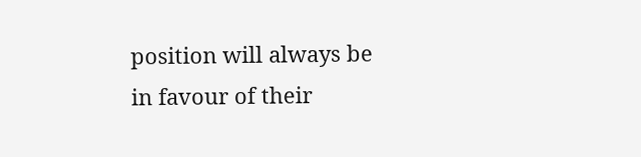position will always be in favour of their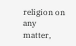religion on any matter,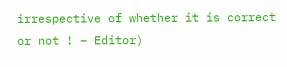irrespective of whether it is correct or not ! – Editor)